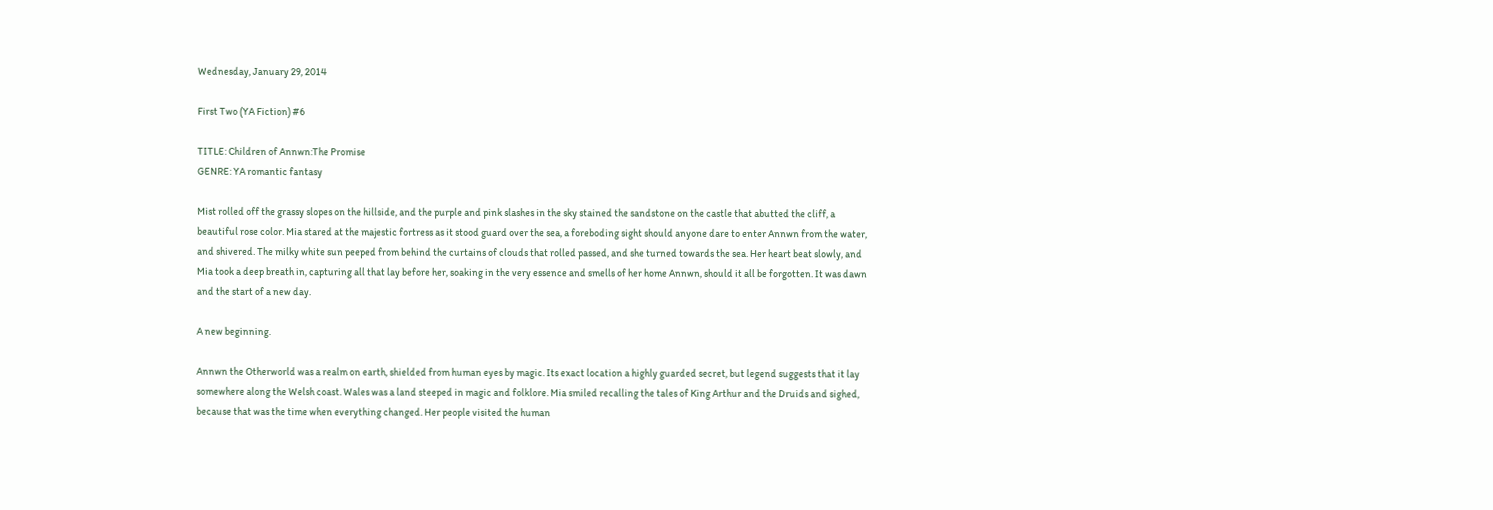Wednesday, January 29, 2014

First Two (YA Fiction) #6

TITLE: Children of Annwn:The Promise
GENRE: YA romantic fantasy

Mist rolled off the grassy slopes on the hillside, and the purple and pink slashes in the sky stained the sandstone on the castle that abutted the cliff, a beautiful rose color. Mia stared at the majestic fortress as it stood guard over the sea, a foreboding sight should anyone dare to enter Annwn from the water, and shivered. The milky white sun peeped from behind the curtains of clouds that rolled passed, and she turned towards the sea. Her heart beat slowly, and Mia took a deep breath in, capturing all that lay before her, soaking in the very essence and smells of her home Annwn, should it all be forgotten. It was dawn and the start of a new day.

A new beginning.

Annwn the Otherworld was a realm on earth, shielded from human eyes by magic. Its exact location a highly guarded secret, but legend suggests that it lay somewhere along the Welsh coast. Wales was a land steeped in magic and folklore. Mia smiled recalling the tales of King Arthur and the Druids and sighed, because that was the time when everything changed. Her people visited the human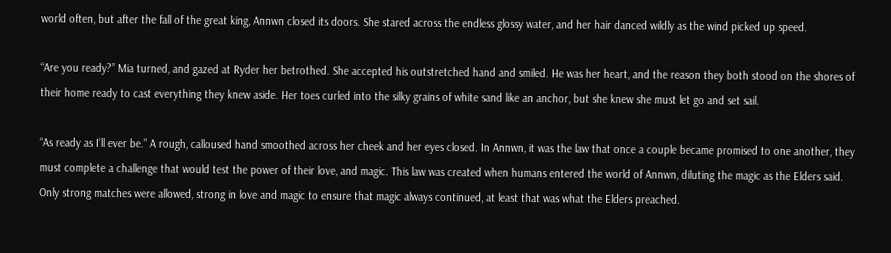world often, but after the fall of the great king, Annwn closed its doors. She stared across the endless glossy water, and her hair danced wildly as the wind picked up speed.

“Are you ready?” Mia turned, and gazed at Ryder her betrothed. She accepted his outstretched hand and smiled. He was her heart, and the reason they both stood on the shores of their home ready to cast everything they knew aside. Her toes curled into the silky grains of white sand like an anchor, but she knew she must let go and set sail.

“As ready as I’ll ever be.” A rough, calloused hand smoothed across her cheek and her eyes closed. In Annwn, it was the law that once a couple became promised to one another, they must complete a challenge that would test the power of their love, and magic. This law was created when humans entered the world of Annwn, diluting the magic as the Elders said. Only strong matches were allowed, strong in love and magic to ensure that magic always continued, at least that was what the Elders preached.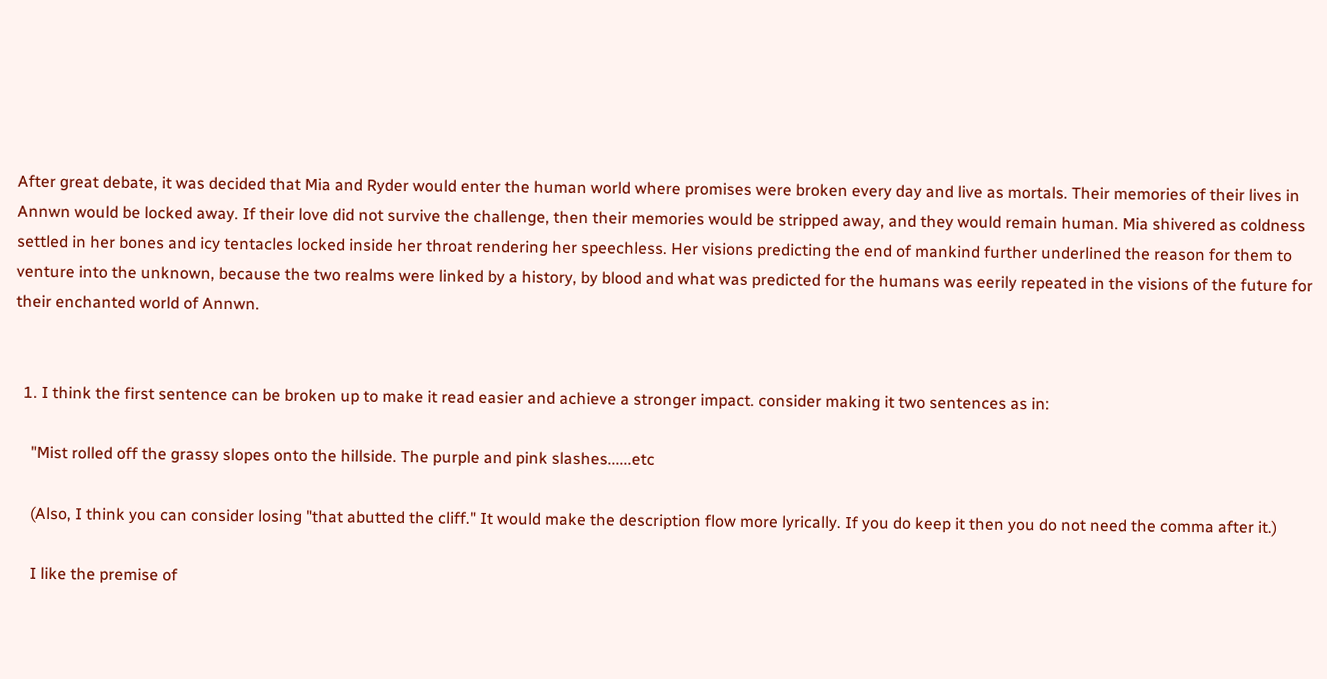After great debate, it was decided that Mia and Ryder would enter the human world where promises were broken every day and live as mortals. Their memories of their lives in Annwn would be locked away. If their love did not survive the challenge, then their memories would be stripped away, and they would remain human. Mia shivered as coldness settled in her bones and icy tentacles locked inside her throat rendering her speechless. Her visions predicting the end of mankind further underlined the reason for them to venture into the unknown, because the two realms were linked by a history, by blood and what was predicted for the humans was eerily repeated in the visions of the future for their enchanted world of Annwn.


  1. I think the first sentence can be broken up to make it read easier and achieve a stronger impact. consider making it two sentences as in:

    "Mist rolled off the grassy slopes onto the hillside. The purple and pink slashes......etc

    (Also, I think you can consider losing "that abutted the cliff." It would make the description flow more lyrically. If you do keep it then you do not need the comma after it.)

    I like the premise of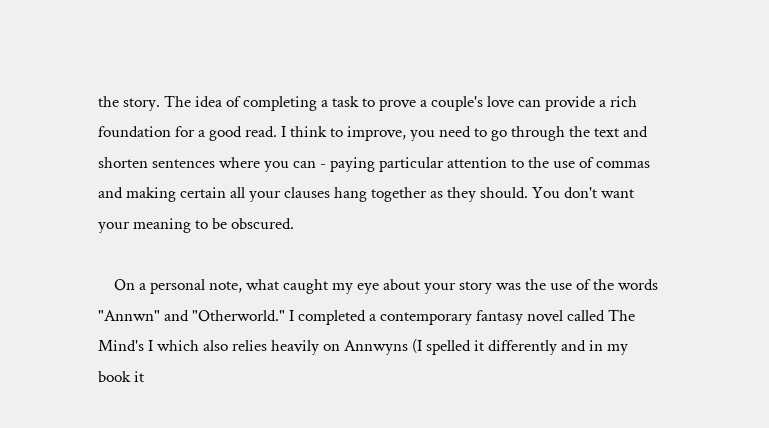the story. The idea of completing a task to prove a couple's love can provide a rich foundation for a good read. I think to improve, you need to go through the text and shorten sentences where you can - paying particular attention to the use of commas and making certain all your clauses hang together as they should. You don't want your meaning to be obscured.

    On a personal note, what caught my eye about your story was the use of the words "Annwn" and "Otherworld." I completed a contemporary fantasy novel called The Mind's I which also relies heavily on Annwyns (I spelled it differently and in my book it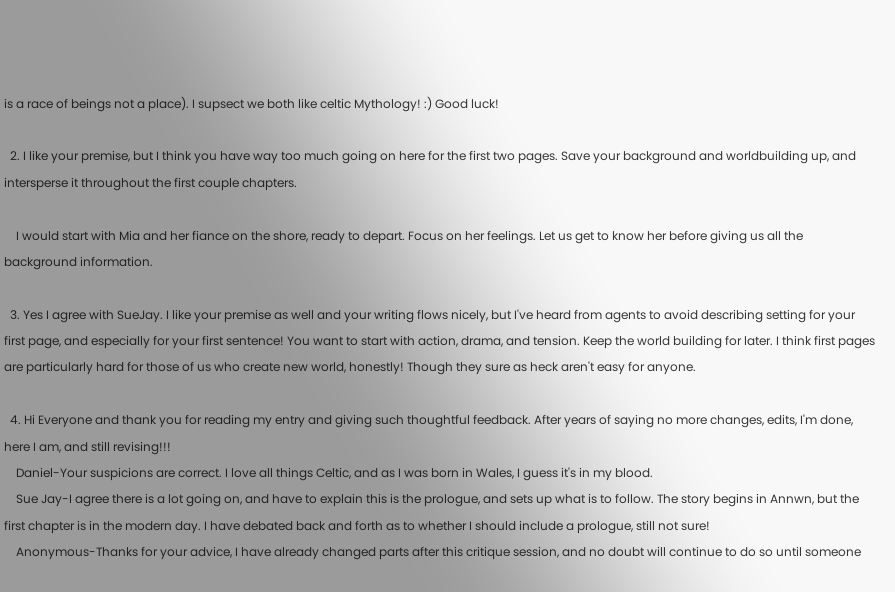is a race of beings not a place). I supsect we both like celtic Mythology! :) Good luck!

  2. I like your premise, but I think you have way too much going on here for the first two pages. Save your background and worldbuilding up, and intersperse it throughout the first couple chapters.

    I would start with Mia and her fiance on the shore, ready to depart. Focus on her feelings. Let us get to know her before giving us all the background information.

  3. Yes I agree with SueJay. I like your premise as well and your writing flows nicely, but I've heard from agents to avoid describing setting for your first page, and especially for your first sentence! You want to start with action, drama, and tension. Keep the world building for later. I think first pages are particularly hard for those of us who create new world, honestly! Though they sure as heck aren't easy for anyone.

  4. Hi Everyone and thank you for reading my entry and giving such thoughtful feedback. After years of saying no more changes, edits, I'm done, here I am, and still revising!!!
    Daniel-Your suspicions are correct. I love all things Celtic, and as I was born in Wales, I guess it's in my blood.
    Sue Jay-I agree there is a lot going on, and have to explain this is the prologue, and sets up what is to follow. The story begins in Annwn, but the first chapter is in the modern day. I have debated back and forth as to whether I should include a prologue, still not sure!
    Anonymous-Thanks for your advice, I have already changed parts after this critique session, and no doubt will continue to do so until someone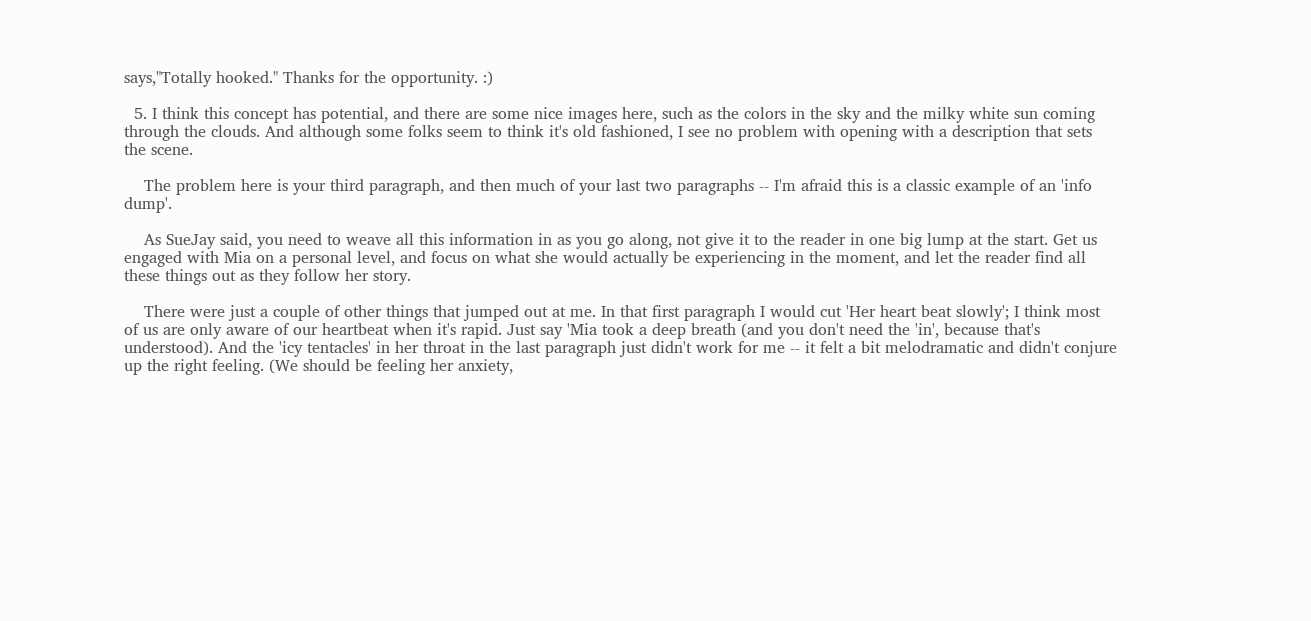says,"Totally hooked." Thanks for the opportunity. :)

  5. I think this concept has potential, and there are some nice images here, such as the colors in the sky and the milky white sun coming through the clouds. And although some folks seem to think it's old fashioned, I see no problem with opening with a description that sets the scene.

    The problem here is your third paragraph, and then much of your last two paragraphs -- I'm afraid this is a classic example of an 'info dump'.

    As SueJay said, you need to weave all this information in as you go along, not give it to the reader in one big lump at the start. Get us engaged with Mia on a personal level, and focus on what she would actually be experiencing in the moment, and let the reader find all these things out as they follow her story.

    There were just a couple of other things that jumped out at me. In that first paragraph I would cut 'Her heart beat slowly'; I think most of us are only aware of our heartbeat when it's rapid. Just say 'Mia took a deep breath (and you don't need the 'in', because that's understood). And the 'icy tentacles' in her throat in the last paragraph just didn't work for me -- it felt a bit melodramatic and didn't conjure up the right feeling. (We should be feeling her anxiety,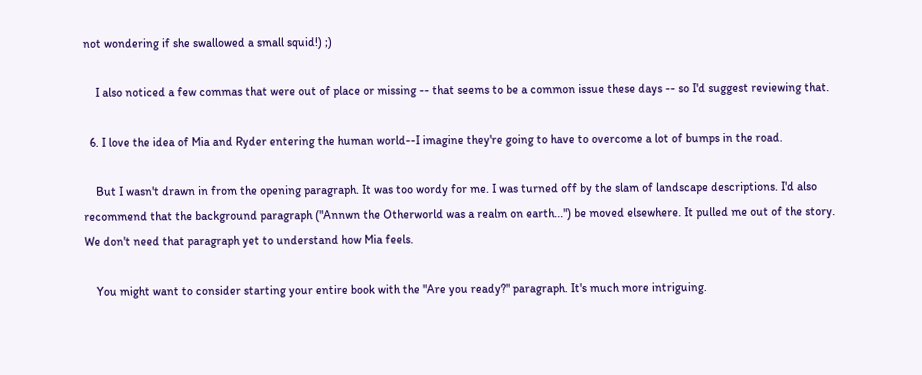not wondering if she swallowed a small squid!) ;)

    I also noticed a few commas that were out of place or missing -- that seems to be a common issue these days -- so I'd suggest reviewing that.

  6. I love the idea of Mia and Ryder entering the human world--I imagine they're going to have to overcome a lot of bumps in the road.

    But I wasn't drawn in from the opening paragraph. It was too wordy for me. I was turned off by the slam of landscape descriptions. I'd also recommend that the background paragraph ("Annwn the Otherworld was a realm on earth...") be moved elsewhere. It pulled me out of the story. We don't need that paragraph yet to understand how Mia feels.

    You might want to consider starting your entire book with the "Are you ready?" paragraph. It's much more intriguing.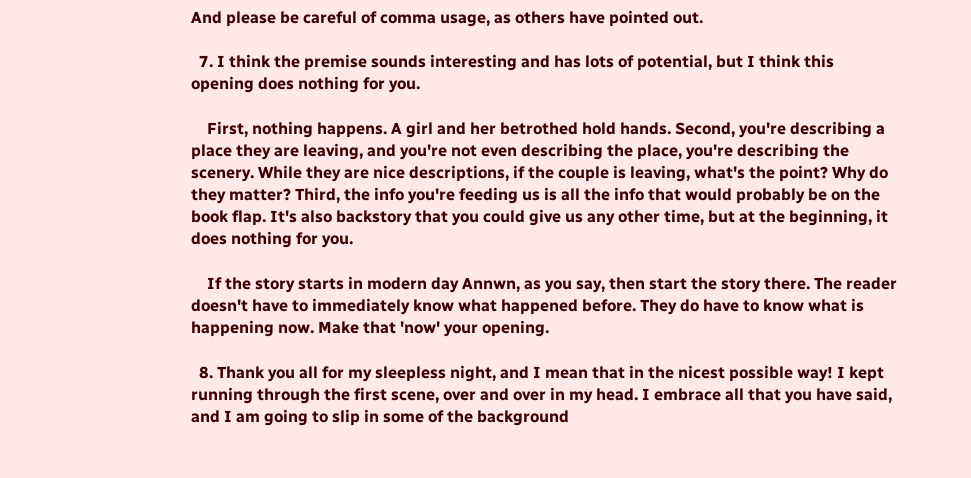And please be careful of comma usage, as others have pointed out.

  7. I think the premise sounds interesting and has lots of potential, but I think this opening does nothing for you.

    First, nothing happens. A girl and her betrothed hold hands. Second, you're describing a place they are leaving, and you're not even describing the place, you're describing the scenery. While they are nice descriptions, if the couple is leaving, what's the point? Why do they matter? Third, the info you're feeding us is all the info that would probably be on the book flap. It's also backstory that you could give us any other time, but at the beginning, it does nothing for you.

    If the story starts in modern day Annwn, as you say, then start the story there. The reader doesn't have to immediately know what happened before. They do have to know what is happening now. Make that 'now' your opening.

  8. Thank you all for my sleepless night, and I mean that in the nicest possible way! I kept running through the first scene, over and over in my head. I embrace all that you have said, and I am going to slip in some of the background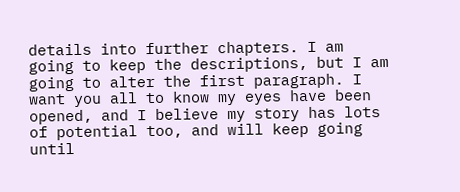details into further chapters. I am going to keep the descriptions, but I am going to alter the first paragraph. I want you all to know my eyes have been opened, and I believe my story has lots of potential too, and will keep going until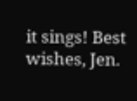it sings! Best wishes, Jen.